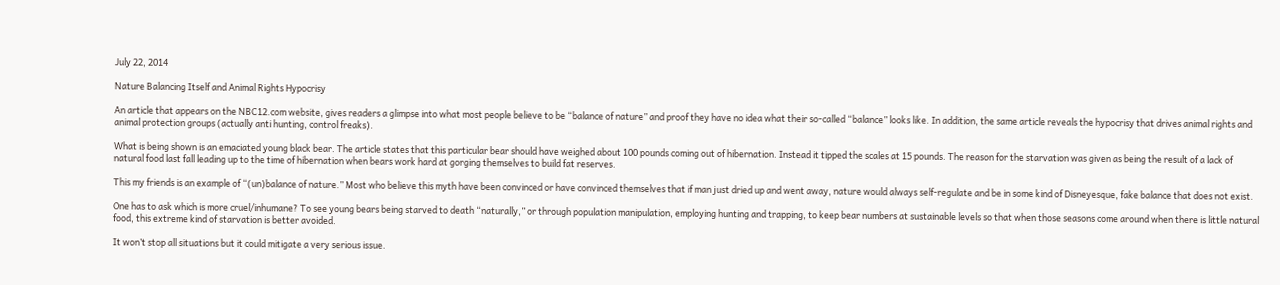July 22, 2014

Nature Balancing Itself and Animal Rights Hypocrisy

An article that appears on the NBC12.com website, gives readers a glimpse into what most people believe to be “balance of nature” and proof they have no idea what their so-called “balance” looks like. In addition, the same article reveals the hypocrisy that drives animal rights and animal protection groups (actually anti hunting, control freaks).

What is being shown is an emaciated young black bear. The article states that this particular bear should have weighed about 100 pounds coming out of hibernation. Instead it tipped the scales at 15 pounds. The reason for the starvation was given as being the result of a lack of natural food last fall leading up to the time of hibernation when bears work hard at gorging themselves to build fat reserves.

This my friends is an example of “(un)balance of nature.” Most who believe this myth have been convinced or have convinced themselves that if man just dried up and went away, nature would always self-regulate and be in some kind of Disneyesque, fake balance that does not exist.

One has to ask which is more cruel/inhumane? To see young bears being starved to death “naturally,” or through population manipulation, employing hunting and trapping, to keep bear numbers at sustainable levels so that when those seasons come around when there is little natural food, this extreme kind of starvation is better avoided.

It won’t stop all situations but it could mitigate a very serious issue.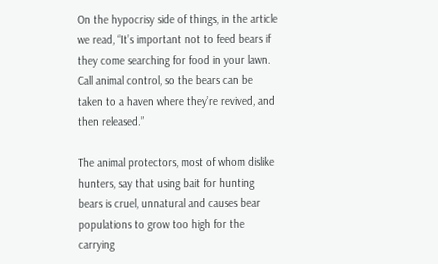On the hypocrisy side of things, in the article we read, “It’s important not to feed bears if they come searching for food in your lawn. Call animal control, so the bears can be taken to a haven where they’re revived, and then released.”

The animal protectors, most of whom dislike hunters, say that using bait for hunting bears is cruel, unnatural and causes bear populations to grow too high for the carrying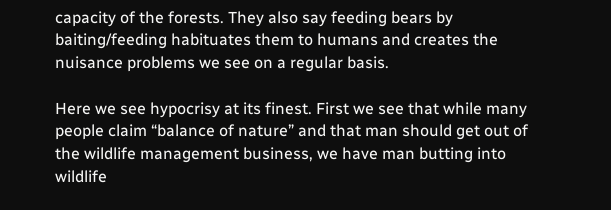capacity of the forests. They also say feeding bears by baiting/feeding habituates them to humans and creates the nuisance problems we see on a regular basis.

Here we see hypocrisy at its finest. First we see that while many people claim “balance of nature” and that man should get out of the wildlife management business, we have man butting into wildlife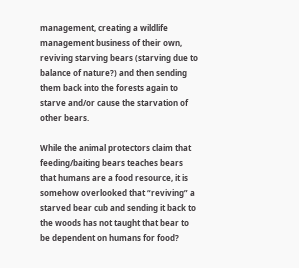management, creating a wildlife management business of their own, reviving starving bears (starving due to balance of nature?) and then sending them back into the forests again to starve and/or cause the starvation of other bears.

While the animal protectors claim that feeding/baiting bears teaches bears that humans are a food resource, it is somehow overlooked that “reviving” a starved bear cub and sending it back to the woods has not taught that bear to be dependent on humans for food?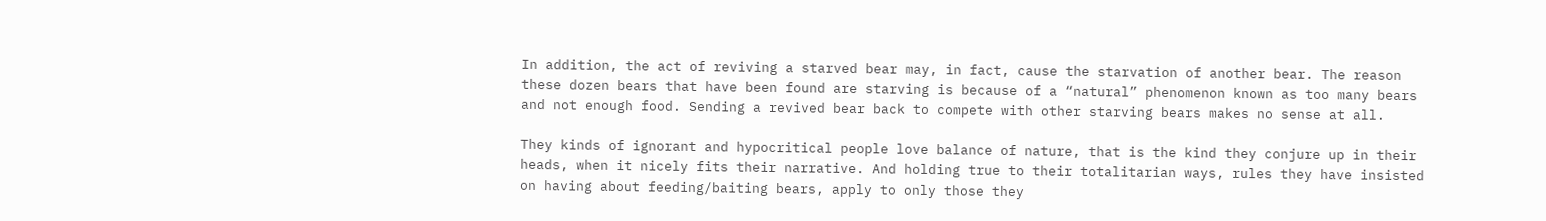In addition, the act of reviving a starved bear may, in fact, cause the starvation of another bear. The reason these dozen bears that have been found are starving is because of a “natural” phenomenon known as too many bears and not enough food. Sending a revived bear back to compete with other starving bears makes no sense at all.

They kinds of ignorant and hypocritical people love balance of nature, that is the kind they conjure up in their heads, when it nicely fits their narrative. And holding true to their totalitarian ways, rules they have insisted on having about feeding/baiting bears, apply to only those they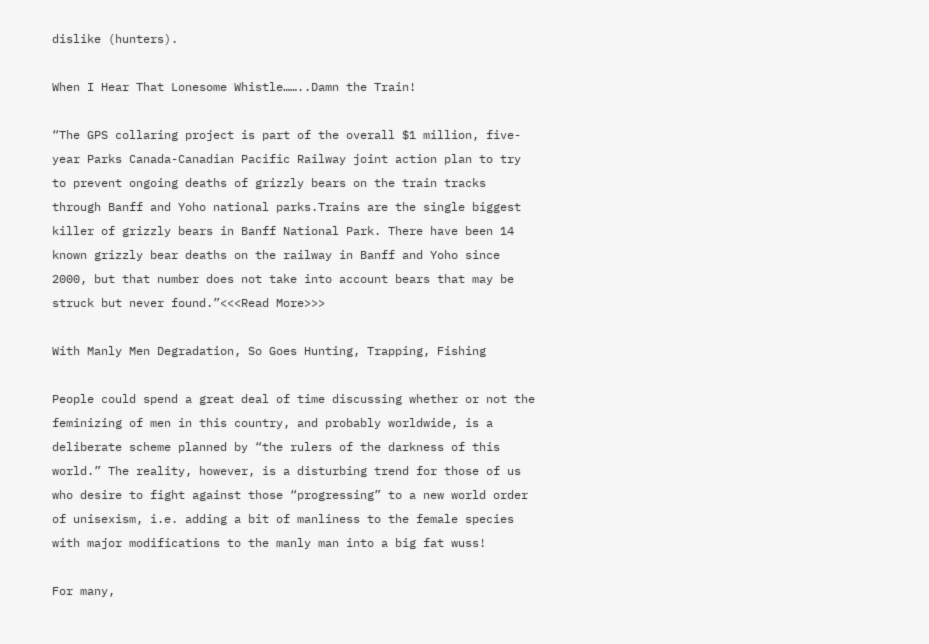dislike (hunters).

When I Hear That Lonesome Whistle……..Damn the Train!

“The GPS collaring project is part of the overall $1 million, five-year Parks Canada-Canadian Pacific Railway joint action plan to try to prevent ongoing deaths of grizzly bears on the train tracks through Banff and Yoho national parks.Trains are the single biggest killer of grizzly bears in Banff National Park. There have been 14 known grizzly bear deaths on the railway in Banff and Yoho since 2000, but that number does not take into account bears that may be struck but never found.”<<<Read More>>>

With Manly Men Degradation, So Goes Hunting, Trapping, Fishing

People could spend a great deal of time discussing whether or not the feminizing of men in this country, and probably worldwide, is a deliberate scheme planned by “the rulers of the darkness of this world.” The reality, however, is a disturbing trend for those of us who desire to fight against those “progressing” to a new world order of unisexism, i.e. adding a bit of manliness to the female species with major modifications to the manly man into a big fat wuss!

For many,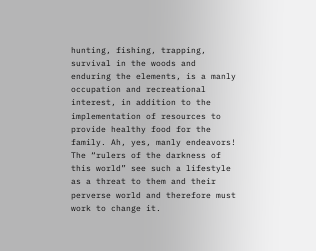hunting, fishing, trapping, survival in the woods and enduring the elements, is a manly occupation and recreational interest, in addition to the implementation of resources to provide healthy food for the family. Ah, yes, manly endeavors! The “rulers of the darkness of this world” see such a lifestyle as a threat to them and their perverse world and therefore must work to change it.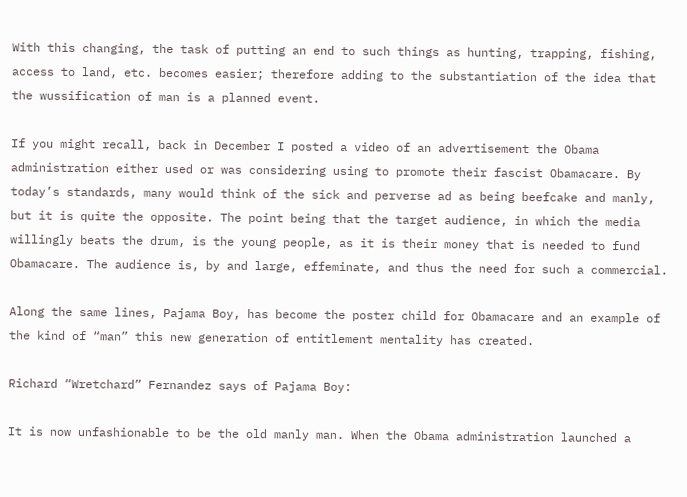With this changing, the task of putting an end to such things as hunting, trapping, fishing, access to land, etc. becomes easier; therefore adding to the substantiation of the idea that the wussification of man is a planned event.

If you might recall, back in December I posted a video of an advertisement the Obama administration either used or was considering using to promote their fascist Obamacare. By today’s standards, many would think of the sick and perverse ad as being beefcake and manly, but it is quite the opposite. The point being that the target audience, in which the media willingly beats the drum, is the young people, as it is their money that is needed to fund Obamacare. The audience is, by and large, effeminate, and thus the need for such a commercial.

Along the same lines, Pajama Boy, has become the poster child for Obamacare and an example of the kind of “man” this new generation of entitlement mentality has created.

Richard “Wretchard” Fernandez says of Pajama Boy:

It is now unfashionable to be the old manly man. When the Obama administration launched a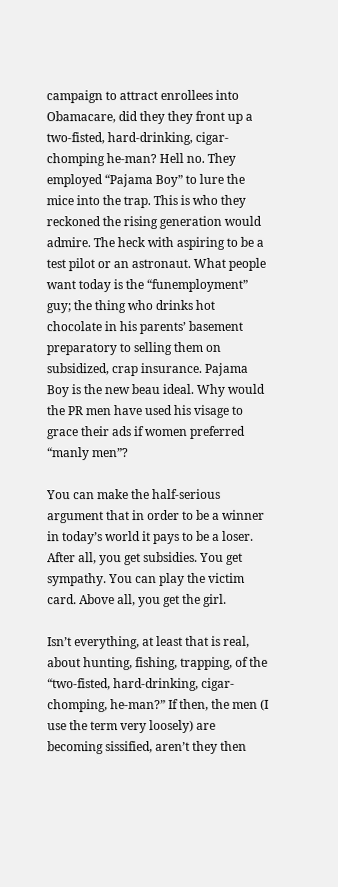campaign to attract enrollees into Obamacare, did they they front up a two-fisted, hard-drinking, cigar-chomping he-man? Hell no. They employed “Pajama Boy” to lure the mice into the trap. This is who they reckoned the rising generation would admire. The heck with aspiring to be a test pilot or an astronaut. What people want today is the “funemployment” guy; the thing who drinks hot chocolate in his parents’ basement preparatory to selling them on subsidized, crap insurance. Pajama Boy is the new beau ideal. Why would the PR men have used his visage to grace their ads if women preferred “manly men”?

You can make the half-serious argument that in order to be a winner in today’s world it pays to be a loser. After all, you get subsidies. You get sympathy. You can play the victim card. Above all, you get the girl.

Isn’t everything, at least that is real, about hunting, fishing, trapping, of the “two-fisted, hard-drinking, cigar-chomping, he-man?” If then, the men (I use the term very loosely) are becoming sissified, aren’t they then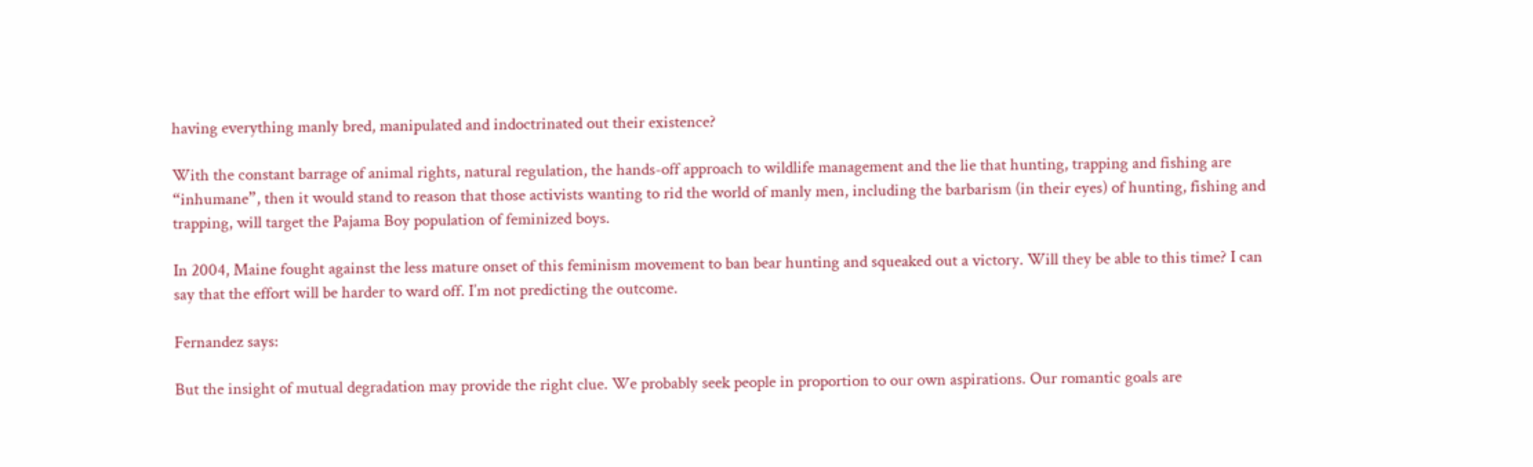having everything manly bred, manipulated and indoctrinated out their existence?

With the constant barrage of animal rights, natural regulation, the hands-off approach to wildlife management and the lie that hunting, trapping and fishing are “inhumane”, then it would stand to reason that those activists wanting to rid the world of manly men, including the barbarism (in their eyes) of hunting, fishing and trapping, will target the Pajama Boy population of feminized boys.

In 2004, Maine fought against the less mature onset of this feminism movement to ban bear hunting and squeaked out a victory. Will they be able to this time? I can say that the effort will be harder to ward off. I’m not predicting the outcome.

Fernandez says:

But the insight of mutual degradation may provide the right clue. We probably seek people in proportion to our own aspirations. Our romantic goals are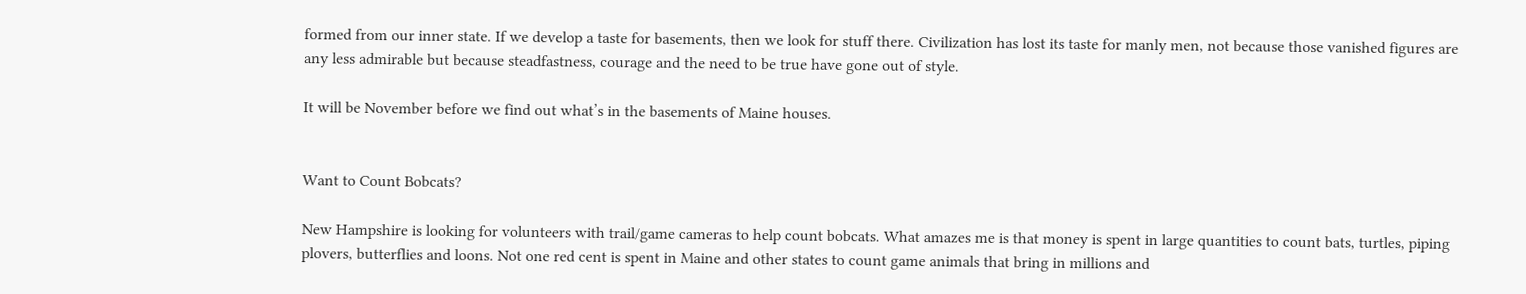formed from our inner state. If we develop a taste for basements, then we look for stuff there. Civilization has lost its taste for manly men, not because those vanished figures are any less admirable but because steadfastness, courage and the need to be true have gone out of style.

It will be November before we find out what’s in the basements of Maine houses.


Want to Count Bobcats?

New Hampshire is looking for volunteers with trail/game cameras to help count bobcats. What amazes me is that money is spent in large quantities to count bats, turtles, piping plovers, butterflies and loons. Not one red cent is spent in Maine and other states to count game animals that bring in millions and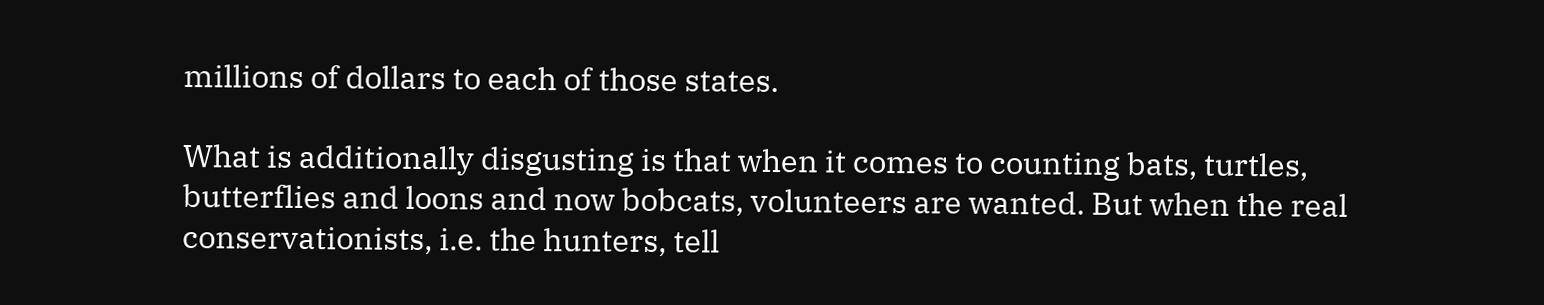millions of dollars to each of those states.

What is additionally disgusting is that when it comes to counting bats, turtles, butterflies and loons and now bobcats, volunteers are wanted. But when the real conservationists, i.e. the hunters, tell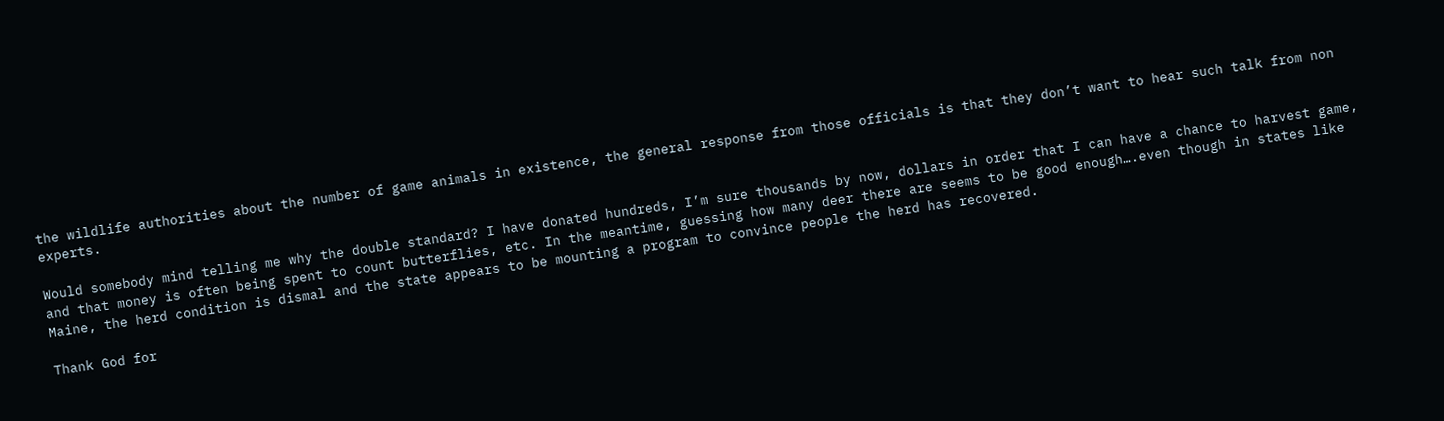the wildlife authorities about the number of game animals in existence, the general response from those officials is that they don’t want to hear such talk from non experts.

Would somebody mind telling me why the double standard? I have donated hundreds, I’m sure thousands by now, dollars in order that I can have a chance to harvest game, and that money is often being spent to count butterflies, etc. In the meantime, guessing how many deer there are seems to be good enough….even though in states like Maine, the herd condition is dismal and the state appears to be mounting a program to convince people the herd has recovered.

Thank God for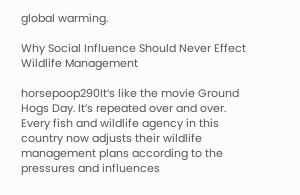global warming.

Why Social Influence Should Never Effect Wildlife Management

horsepoop290It’s like the movie Ground Hogs Day. It’s repeated over and over. Every fish and wildlife agency in this country now adjusts their wildlife management plans according to the pressures and influences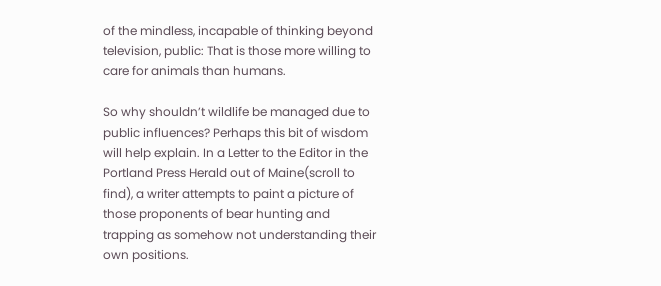of the mindless, incapable of thinking beyond television, public: That is those more willing to care for animals than humans.

So why shouldn’t wildlife be managed due to public influences? Perhaps this bit of wisdom will help explain. In a Letter to the Editor in the Portland Press Herald out of Maine(scroll to find), a writer attempts to paint a picture of those proponents of bear hunting and trapping as somehow not understanding their own positions.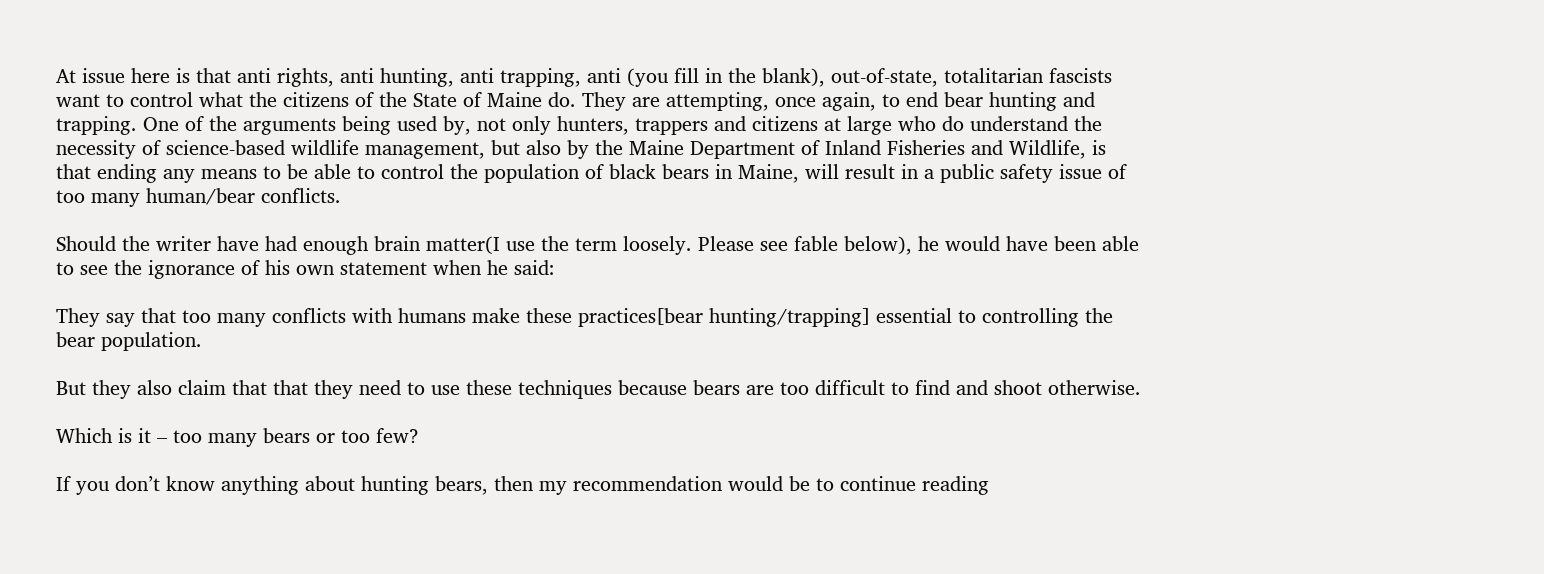At issue here is that anti rights, anti hunting, anti trapping, anti (you fill in the blank), out-of-state, totalitarian fascists want to control what the citizens of the State of Maine do. They are attempting, once again, to end bear hunting and trapping. One of the arguments being used by, not only hunters, trappers and citizens at large who do understand the necessity of science-based wildlife management, but also by the Maine Department of Inland Fisheries and Wildlife, is that ending any means to be able to control the population of black bears in Maine, will result in a public safety issue of too many human/bear conflicts.

Should the writer have had enough brain matter(I use the term loosely. Please see fable below), he would have been able to see the ignorance of his own statement when he said:

They say that too many conflicts with humans make these practices[bear hunting/trapping] essential to controlling the bear population.

But they also claim that that they need to use these techniques because bears are too difficult to find and shoot otherwise.

Which is it – too many bears or too few?

If you don’t know anything about hunting bears, then my recommendation would be to continue reading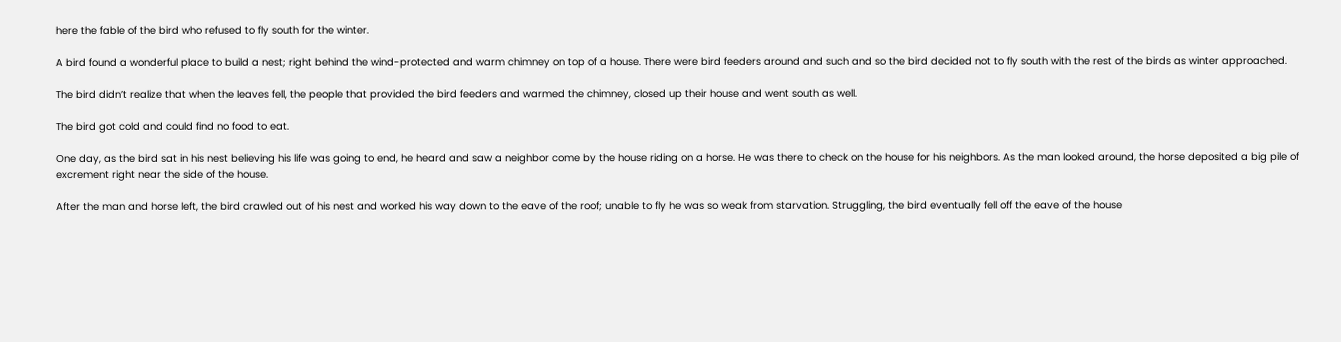here the fable of the bird who refused to fly south for the winter.

A bird found a wonderful place to build a nest; right behind the wind-protected and warm chimney on top of a house. There were bird feeders around and such and so the bird decided not to fly south with the rest of the birds as winter approached.

The bird didn’t realize that when the leaves fell, the people that provided the bird feeders and warmed the chimney, closed up their house and went south as well.

The bird got cold and could find no food to eat.

One day, as the bird sat in his nest believing his life was going to end, he heard and saw a neighbor come by the house riding on a horse. He was there to check on the house for his neighbors. As the man looked around, the horse deposited a big pile of excrement right near the side of the house.

After the man and horse left, the bird crawled out of his nest and worked his way down to the eave of the roof; unable to fly he was so weak from starvation. Struggling, the bird eventually fell off the eave of the house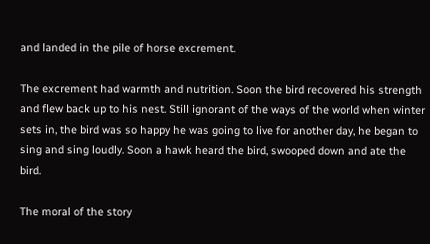and landed in the pile of horse excrement.

The excrement had warmth and nutrition. Soon the bird recovered his strength and flew back up to his nest. Still ignorant of the ways of the world when winter sets in, the bird was so happy he was going to live for another day, he began to sing and sing loudly. Soon a hawk heard the bird, swooped down and ate the bird.

The moral of the story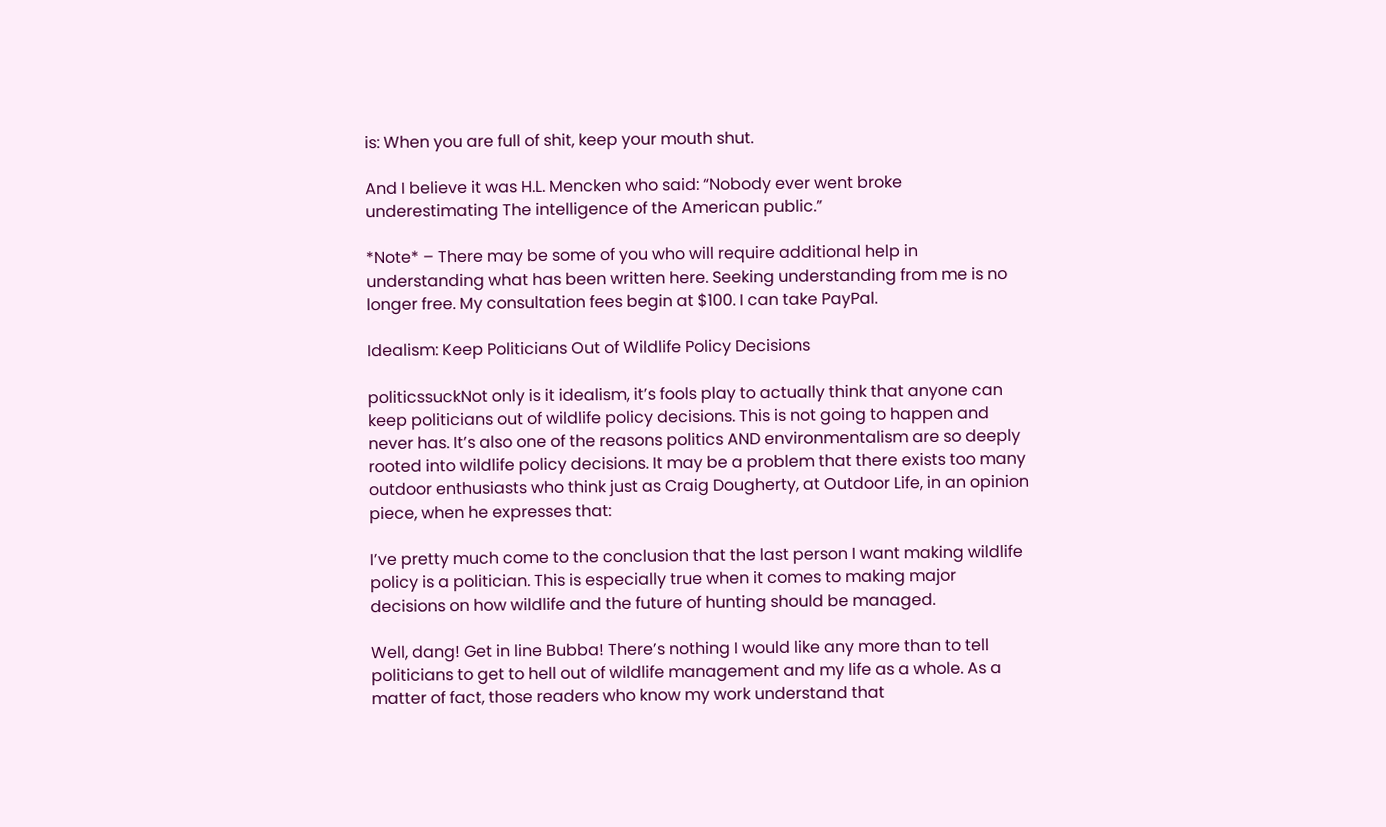is: When you are full of shit, keep your mouth shut.

And I believe it was H.L. Mencken who said: “Nobody ever went broke underestimating The intelligence of the American public.”

*Note* – There may be some of you who will require additional help in understanding what has been written here. Seeking understanding from me is no longer free. My consultation fees begin at $100. I can take PayPal.

Idealism: Keep Politicians Out of Wildlife Policy Decisions

politicssuckNot only is it idealism, it’s fools play to actually think that anyone can keep politicians out of wildlife policy decisions. This is not going to happen and never has. It’s also one of the reasons politics AND environmentalism are so deeply rooted into wildlife policy decisions. It may be a problem that there exists too many outdoor enthusiasts who think just as Craig Dougherty, at Outdoor Life, in an opinion piece, when he expresses that:

I’ve pretty much come to the conclusion that the last person I want making wildlife policy is a politician. This is especially true when it comes to making major decisions on how wildlife and the future of hunting should be managed.

Well, dang! Get in line Bubba! There’s nothing I would like any more than to tell politicians to get to hell out of wildlife management and my life as a whole. As a matter of fact, those readers who know my work understand that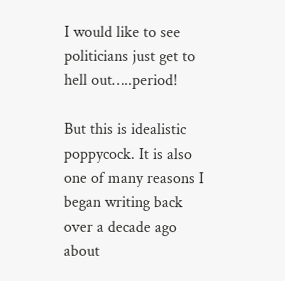I would like to see politicians just get to hell out…..period!

But this is idealistic poppycock. It is also one of many reasons I began writing back over a decade ago about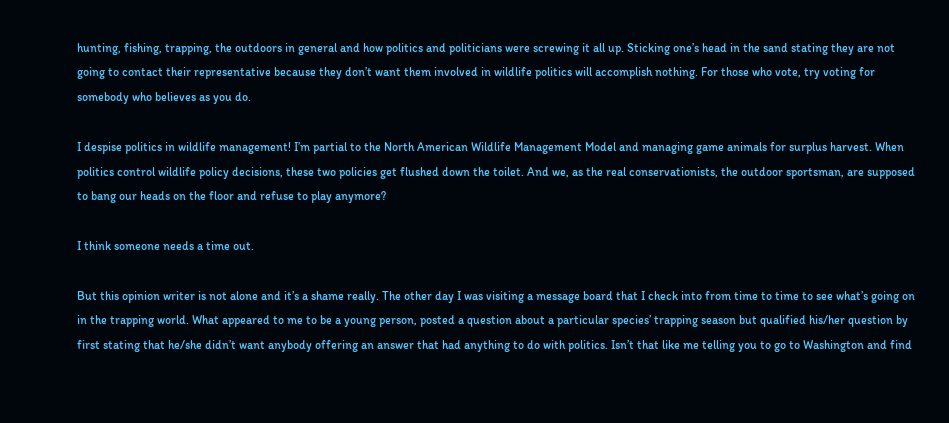hunting, fishing, trapping, the outdoors in general and how politics and politicians were screwing it all up. Sticking one’s head in the sand stating they are not going to contact their representative because they don’t want them involved in wildlife politics will accomplish nothing. For those who vote, try voting for somebody who believes as you do.

I despise politics in wildlife management! I’m partial to the North American Wildlife Management Model and managing game animals for surplus harvest. When politics control wildlife policy decisions, these two policies get flushed down the toilet. And we, as the real conservationists, the outdoor sportsman, are supposed to bang our heads on the floor and refuse to play anymore?

I think someone needs a time out.

But this opinion writer is not alone and it’s a shame really. The other day I was visiting a message board that I check into from time to time to see what’s going on in the trapping world. What appeared to me to be a young person, posted a question about a particular species’ trapping season but qualified his/her question by first stating that he/she didn’t want anybody offering an answer that had anything to do with politics. Isn’t that like me telling you to go to Washington and find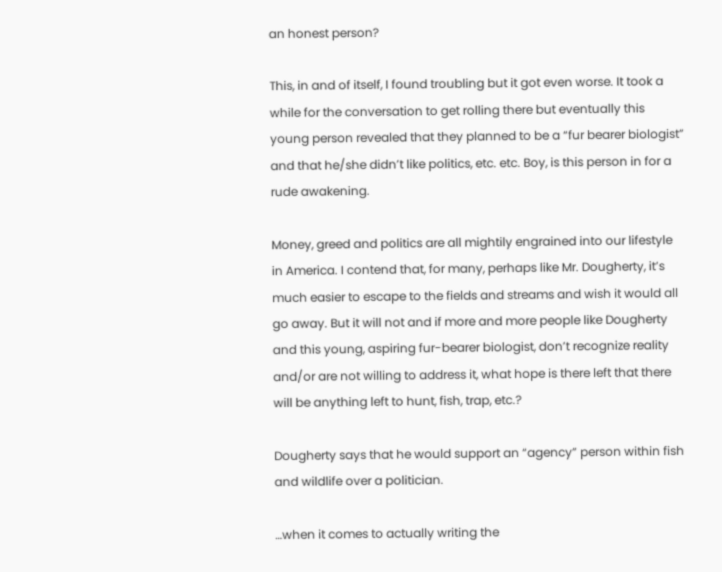an honest person?

This, in and of itself, I found troubling but it got even worse. It took a while for the conversation to get rolling there but eventually this young person revealed that they planned to be a “fur bearer biologist” and that he/she didn’t like politics, etc. etc. Boy, is this person in for a rude awakening.

Money, greed and politics are all mightily engrained into our lifestyle in America. I contend that, for many, perhaps like Mr. Dougherty, it’s much easier to escape to the fields and streams and wish it would all go away. But it will not and if more and more people like Dougherty and this young, aspiring fur-bearer biologist, don’t recognize reality and/or are not willing to address it, what hope is there left that there will be anything left to hunt, fish, trap, etc.?

Dougherty says that he would support an “agency” person within fish and wildlife over a politician.

…when it comes to actually writing the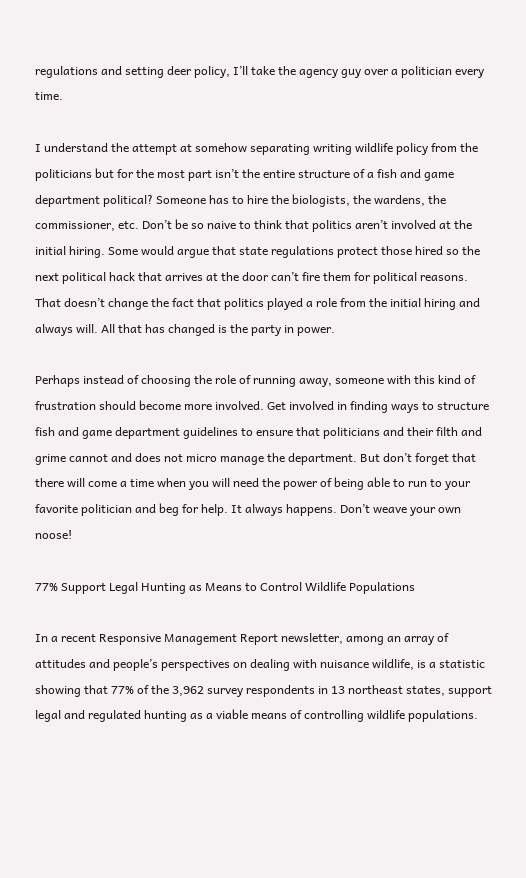regulations and setting deer policy, I’ll take the agency guy over a politician every time.

I understand the attempt at somehow separating writing wildlife policy from the politicians but for the most part isn’t the entire structure of a fish and game department political? Someone has to hire the biologists, the wardens, the commissioner, etc. Don’t be so naive to think that politics aren’t involved at the initial hiring. Some would argue that state regulations protect those hired so the next political hack that arrives at the door can’t fire them for political reasons. That doesn’t change the fact that politics played a role from the initial hiring and always will. All that has changed is the party in power.

Perhaps instead of choosing the role of running away, someone with this kind of frustration should become more involved. Get involved in finding ways to structure fish and game department guidelines to ensure that politicians and their filth and grime cannot and does not micro manage the department. But don’t forget that there will come a time when you will need the power of being able to run to your favorite politician and beg for help. It always happens. Don’t weave your own noose!

77% Support Legal Hunting as Means to Control Wildlife Populations

In a recent Responsive Management Report newsletter, among an array of attitudes and people’s perspectives on dealing with nuisance wildlife, is a statistic showing that 77% of the 3,962 survey respondents in 13 northeast states, support legal and regulated hunting as a viable means of controlling wildlife populations.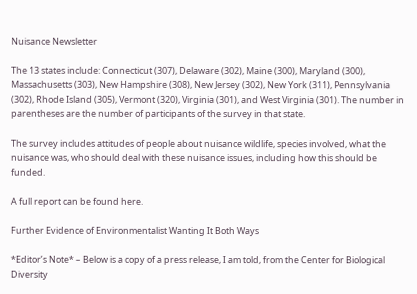Nuisance Newsletter

The 13 states include: Connecticut (307), Delaware (302), Maine (300), Maryland (300), Massachusetts (303), New Hampshire (308), New Jersey (302), New York (311), Pennsylvania (302), Rhode Island (305), Vermont (320), Virginia (301), and West Virginia (301). The number in parentheses are the number of participants of the survey in that state.

The survey includes attitudes of people about nuisance wildlife, species involved, what the nuisance was, who should deal with these nuisance issues, including how this should be funded.

A full report can be found here.

Further Evidence of Environmentalist Wanting It Both Ways

*Editor’s Note* – Below is a copy of a press release, I am told, from the Center for Biological Diversity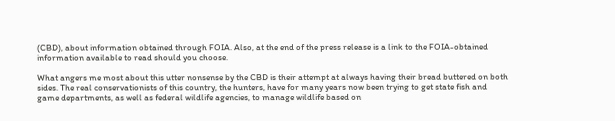(CBD), about information obtained through FOIA. Also, at the end of the press release is a link to the FOIA-obtained information available to read should you choose.

What angers me most about this utter nonsense by the CBD is their attempt at always having their bread buttered on both sides. The real conservationists of this country, the hunters, have for many years now been trying to get state fish and game departments, as well as federal wildlife agencies, to manage wildlife based on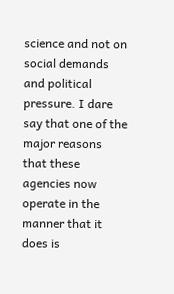science and not on social demands and political pressure. I dare say that one of the major reasons that these agencies now operate in the manner that it does is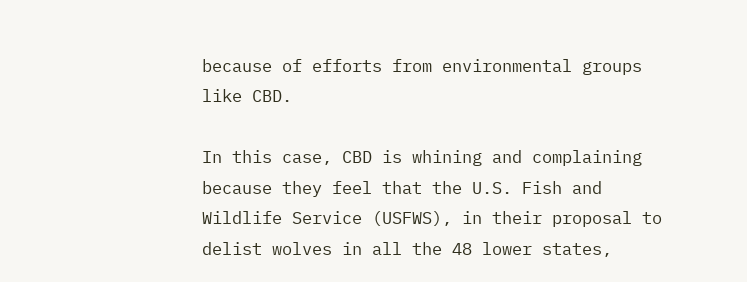because of efforts from environmental groups like CBD.

In this case, CBD is whining and complaining because they feel that the U.S. Fish and Wildlife Service (USFWS), in their proposal to delist wolves in all the 48 lower states,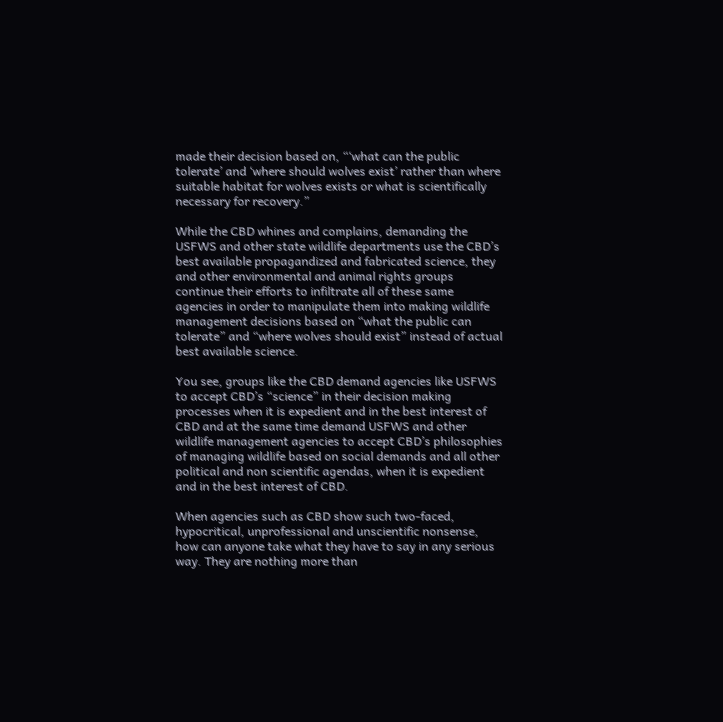made their decision based on, “‘what can the public tolerate’ and ‘where should wolves exist’ rather than where suitable habitat for wolves exists or what is scientifically necessary for recovery.”

While the CBD whines and complains, demanding the USFWS and other state wildlife departments use the CBD’s best available propagandized and fabricated science, they and other environmental and animal rights groups continue their efforts to infiltrate all of these same agencies in order to manipulate them into making wildlife management decisions based on “what the public can tolerate” and “where wolves should exist” instead of actual best available science.

You see, groups like the CBD demand agencies like USFWS to accept CBD’s “science” in their decision making processes when it is expedient and in the best interest of CBD and at the same time demand USFWS and other wildlife management agencies to accept CBD’s philosophies of managing wildlife based on social demands and all other political and non scientific agendas, when it is expedient and in the best interest of CBD.

When agencies such as CBD show such two-faced, hypocritical, unprofessional and unscientific nonsense, how can anyone take what they have to say in any serious way. They are nothing more than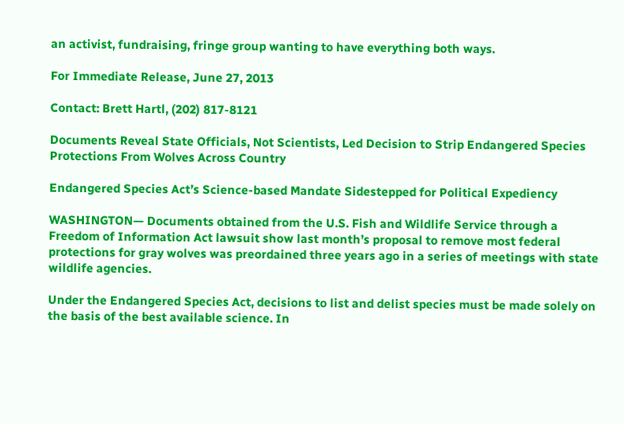an activist, fundraising, fringe group wanting to have everything both ways.

For Immediate Release, June 27, 2013

Contact: Brett Hartl, (202) 817-8121

Documents Reveal State Officials, Not Scientists, Led Decision to Strip Endangered Species
Protections From Wolves Across Country

Endangered Species Act’s Science-based Mandate Sidestepped for Political Expediency

WASHINGTON— Documents obtained from the U.S. Fish and Wildlife Service through a Freedom of Information Act lawsuit show last month’s proposal to remove most federal protections for gray wolves was preordained three years ago in a series of meetings with state wildlife agencies.

Under the Endangered Species Act, decisions to list and delist species must be made solely on the basis of the best available science. In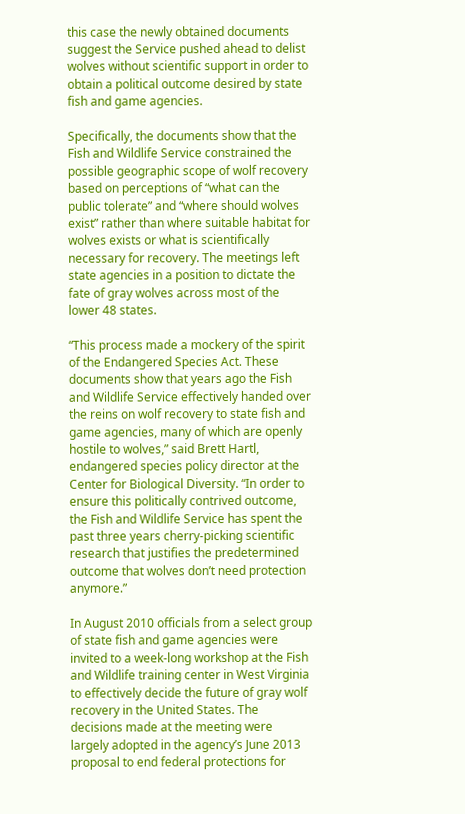this case the newly obtained documents suggest the Service pushed ahead to delist wolves without scientific support in order to obtain a political outcome desired by state fish and game agencies.

Specifically, the documents show that the Fish and Wildlife Service constrained the possible geographic scope of wolf recovery based on perceptions of “what can the public tolerate” and “where should wolves exist” rather than where suitable habitat for wolves exists or what is scientifically necessary for recovery. The meetings left state agencies in a position to dictate the fate of gray wolves across most of the lower 48 states.

“This process made a mockery of the spirit of the Endangered Species Act. These documents show that years ago the Fish and Wildlife Service effectively handed over the reins on wolf recovery to state fish and game agencies, many of which are openly hostile to wolves,” said Brett Hartl, endangered species policy director at the Center for Biological Diversity. “In order to ensure this politically contrived outcome, the Fish and Wildlife Service has spent the past three years cherry-picking scientific research that justifies the predetermined outcome that wolves don’t need protection anymore.”

In August 2010 officials from a select group of state fish and game agencies were invited to a week-long workshop at the Fish and Wildlife training center in West Virginia to effectively decide the future of gray wolf recovery in the United States. The decisions made at the meeting were largely adopted in the agency’s June 2013 proposal to end federal protections for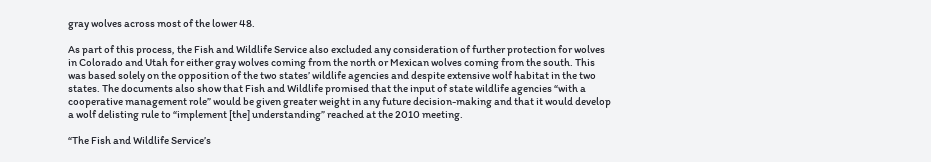gray wolves across most of the lower 48.

As part of this process, the Fish and Wildlife Service also excluded any consideration of further protection for wolves in Colorado and Utah for either gray wolves coming from the north or Mexican wolves coming from the south. This was based solely on the opposition of the two states’ wildlife agencies and despite extensive wolf habitat in the two states. The documents also show that Fish and Wildlife promised that the input of state wildlife agencies “with a cooperative management role” would be given greater weight in any future decision-making and that it would develop a wolf delisting rule to “implement [the] understanding” reached at the 2010 meeting.

“The Fish and Wildlife Service’s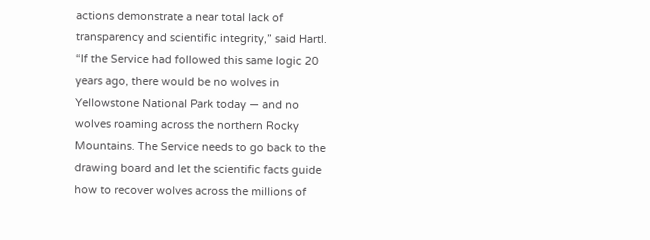actions demonstrate a near total lack of transparency and scientific integrity,” said Hartl. “If the Service had followed this same logic 20 years ago, there would be no wolves in Yellowstone National Park today — and no wolves roaming across the northern Rocky Mountains. The Service needs to go back to the drawing board and let the scientific facts guide how to recover wolves across the millions of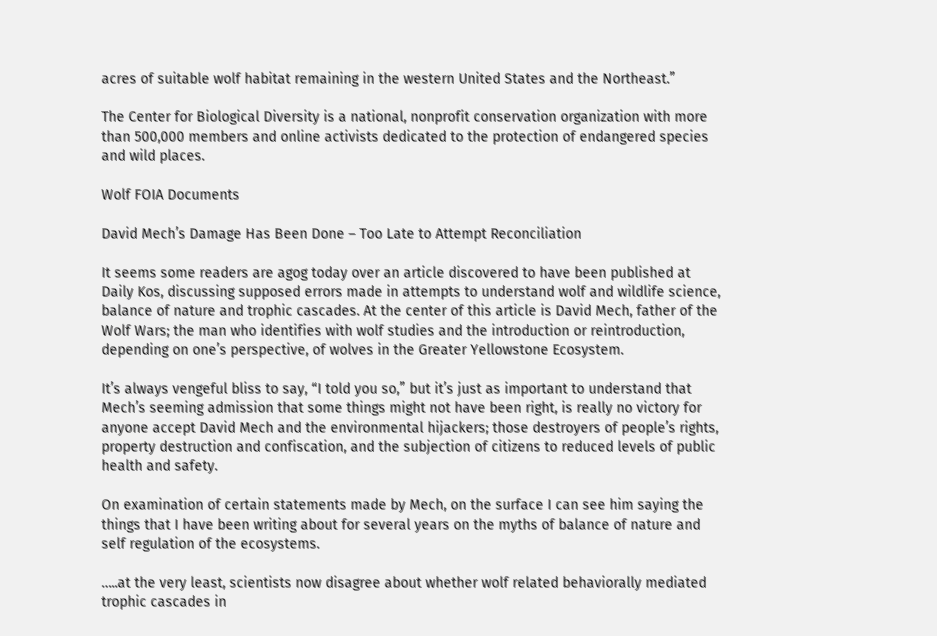acres of suitable wolf habitat remaining in the western United States and the Northeast.”

The Center for Biological Diversity is a national, nonprofit conservation organization with more than 500,000 members and online activists dedicated to the protection of endangered species and wild places.

Wolf FOIA Documents

David Mech’s Damage Has Been Done – Too Late to Attempt Reconciliation

It seems some readers are agog today over an article discovered to have been published at Daily Kos, discussing supposed errors made in attempts to understand wolf and wildlife science, balance of nature and trophic cascades. At the center of this article is David Mech, father of the Wolf Wars; the man who identifies with wolf studies and the introduction or reintroduction, depending on one’s perspective, of wolves in the Greater Yellowstone Ecosystem.

It’s always vengeful bliss to say, “I told you so,” but it’s just as important to understand that Mech’s seeming admission that some things might not have been right, is really no victory for anyone accept David Mech and the environmental hijackers; those destroyers of people’s rights, property destruction and confiscation, and the subjection of citizens to reduced levels of public health and safety.

On examination of certain statements made by Mech, on the surface I can see him saying the things that I have been writing about for several years on the myths of balance of nature and self regulation of the ecosystems.

…..at the very least, scientists now disagree about whether wolf related behaviorally mediated trophic cascades in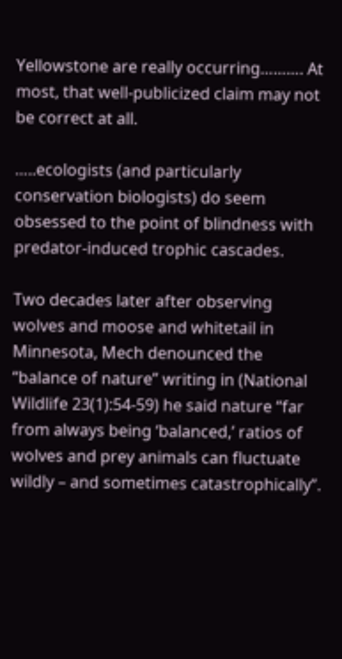Yellowstone are really occurring………. At most, that well-publicized claim may not be correct at all.

…..ecologists (and particularly conservation biologists) do seem obsessed to the point of blindness with predator-induced trophic cascades.

Two decades later after observing wolves and moose and whitetail in Minnesota, Mech denounced the “balance of nature” writing in (National Wildlife 23(1):54-59) he said nature “far from always being ‘balanced,’ ratios of wolves and prey animals can fluctuate wildly – and sometimes catastrophically”.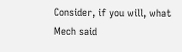Consider, if you will, what Mech said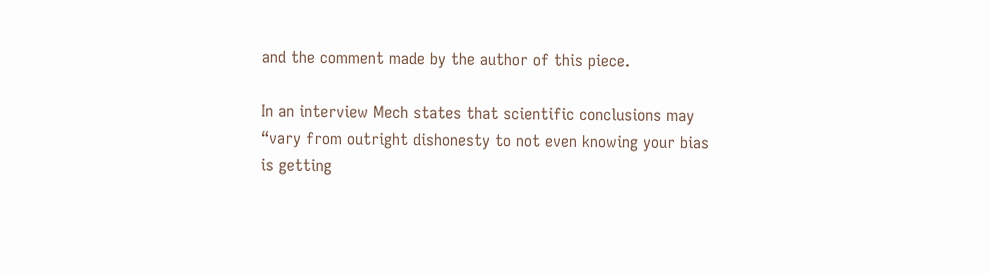and the comment made by the author of this piece.

In an interview Mech states that scientific conclusions may “vary from outright dishonesty to not even knowing your bias is getting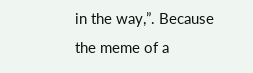in the way,”. Because the meme of a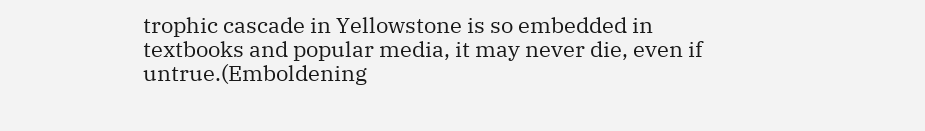trophic cascade in Yellowstone is so embedded in textbooks and popular media, it may never die, even if untrue.(Emboldening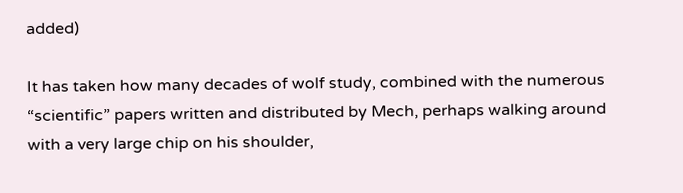added)

It has taken how many decades of wolf study, combined with the numerous “scientific” papers written and distributed by Mech, perhaps walking around with a very large chip on his shoulder,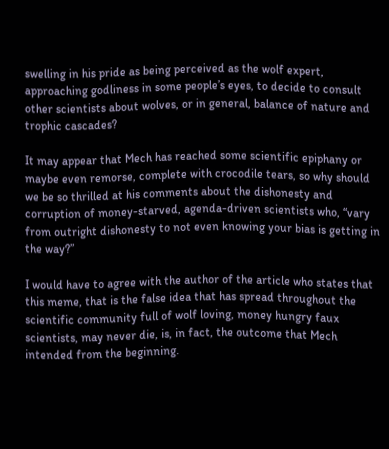swelling in his pride as being perceived as the wolf expert, approaching godliness in some people’s eyes, to decide to consult other scientists about wolves, or in general, balance of nature and trophic cascades?

It may appear that Mech has reached some scientific epiphany or maybe even remorse, complete with crocodile tears, so why should we be so thrilled at his comments about the dishonesty and corruption of money-starved, agenda-driven scientists who, “vary from outright dishonesty to not even knowing your bias is getting in the way?”

I would have to agree with the author of the article who states that this meme, that is the false idea that has spread throughout the scientific community full of wolf loving, money hungry faux scientists, may never die, is, in fact, the outcome that Mech intended from the beginning.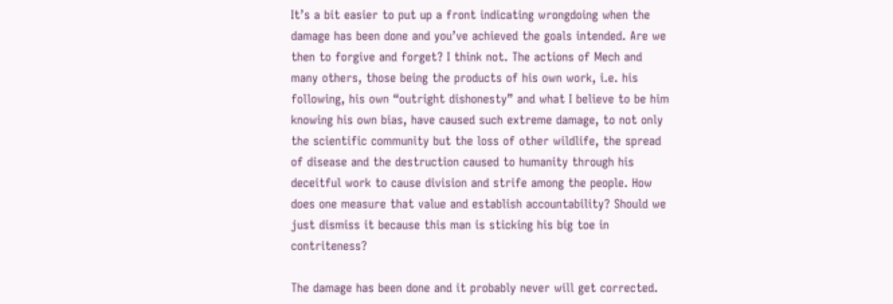It’s a bit easier to put up a front indicating wrongdoing when the damage has been done and you’ve achieved the goals intended. Are we then to forgive and forget? I think not. The actions of Mech and many others, those being the products of his own work, i.e. his following, his own “outright dishonesty” and what I believe to be him knowing his own bias, have caused such extreme damage, to not only the scientific community but the loss of other wildlife, the spread of disease and the destruction caused to humanity through his deceitful work to cause division and strife among the people. How does one measure that value and establish accountability? Should we just dismiss it because this man is sticking his big toe in contriteness?

The damage has been done and it probably never will get corrected.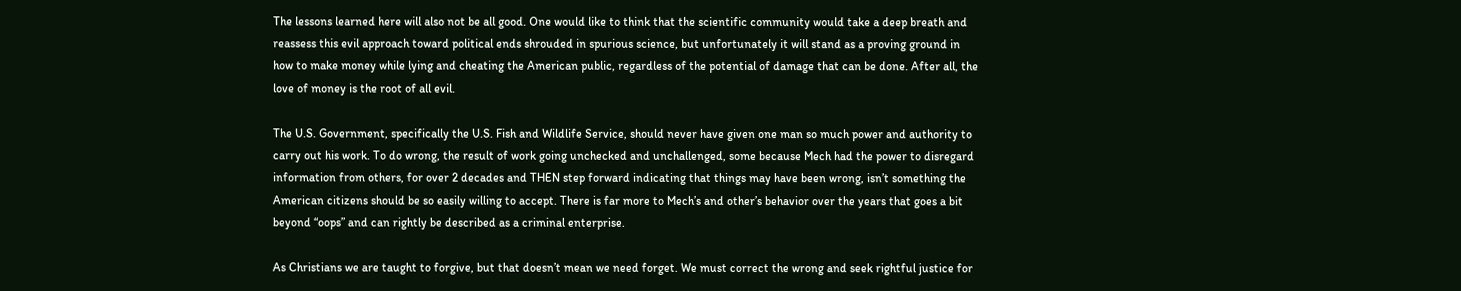The lessons learned here will also not be all good. One would like to think that the scientific community would take a deep breath and reassess this evil approach toward political ends shrouded in spurious science, but unfortunately it will stand as a proving ground in how to make money while lying and cheating the American public, regardless of the potential of damage that can be done. After all, the love of money is the root of all evil.

The U.S. Government, specifically the U.S. Fish and Wildlife Service, should never have given one man so much power and authority to carry out his work. To do wrong, the result of work going unchecked and unchallenged, some because Mech had the power to disregard information from others, for over 2 decades and THEN step forward indicating that things may have been wrong, isn’t something the American citizens should be so easily willing to accept. There is far more to Mech’s and other’s behavior over the years that goes a bit beyond “oops” and can rightly be described as a criminal enterprise.

As Christians we are taught to forgive, but that doesn’t mean we need forget. We must correct the wrong and seek rightful justice for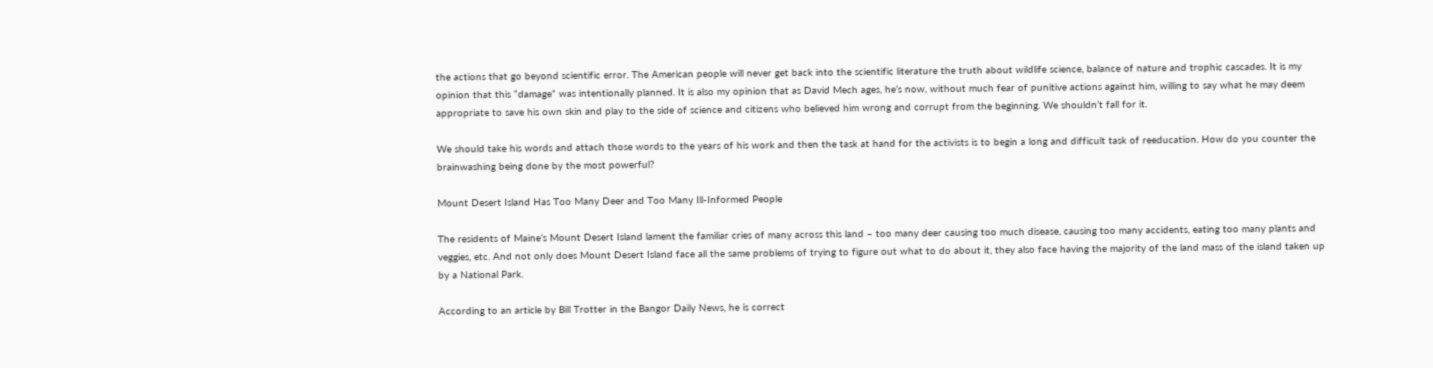the actions that go beyond scientific error. The American people will never get back into the scientific literature the truth about wildlife science, balance of nature and trophic cascades. It is my opinion that this “damage” was intentionally planned. It is also my opinion that as David Mech ages, he’s now, without much fear of punitive actions against him, willing to say what he may deem appropriate to save his own skin and play to the side of science and citizens who believed him wrong and corrupt from the beginning. We shouldn’t fall for it.

We should take his words and attach those words to the years of his work and then the task at hand for the activists is to begin a long and difficult task of reeducation. How do you counter the brainwashing being done by the most powerful?

Mount Desert Island Has Too Many Deer and Too Many Ill-Informed People

The residents of Maine’s Mount Desert Island lament the familiar cries of many across this land – too many deer causing too much disease, causing too many accidents, eating too many plants and veggies, etc. And not only does Mount Desert Island face all the same problems of trying to figure out what to do about it, they also face having the majority of the land mass of the island taken up by a National Park.

According to an article by Bill Trotter in the Bangor Daily News, he is correct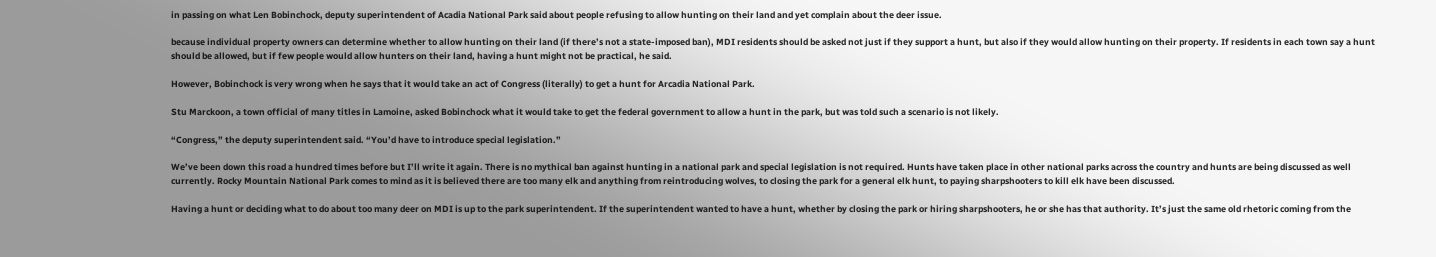in passing on what Len Bobinchock, deputy superintendent of Acadia National Park said about people refusing to allow hunting on their land and yet complain about the deer issue.

because individual property owners can determine whether to allow hunting on their land (if there’s not a state-imposed ban), MDI residents should be asked not just if they support a hunt, but also if they would allow hunting on their property. If residents in each town say a hunt should be allowed, but if few people would allow hunters on their land, having a hunt might not be practical, he said.

However, Bobinchock is very wrong when he says that it would take an act of Congress (literally) to get a hunt for Arcadia National Park.

Stu Marckoon, a town official of many titles in Lamoine, asked Bobinchock what it would take to get the federal government to allow a hunt in the park, but was told such a scenario is not likely.

“Congress,” the deputy superintendent said. “You’d have to introduce special legislation.”

We’ve been down this road a hundred times before but I’ll write it again. There is no mythical ban against hunting in a national park and special legislation is not required. Hunts have taken place in other national parks across the country and hunts are being discussed as well currently. Rocky Mountain National Park comes to mind as it is believed there are too many elk and anything from reintroducing wolves, to closing the park for a general elk hunt, to paying sharpshooters to kill elk have been discussed.

Having a hunt or deciding what to do about too many deer on MDI is up to the park superintendent. If the superintendent wanted to have a hunt, whether by closing the park or hiring sharpshooters, he or she has that authority. It’s just the same old rhetoric coming from the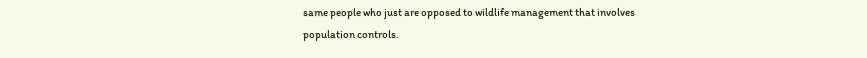same people who just are opposed to wildlife management that involves population controls.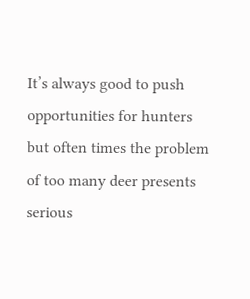It’s always good to push opportunities for hunters but often times the problem of too many deer presents serious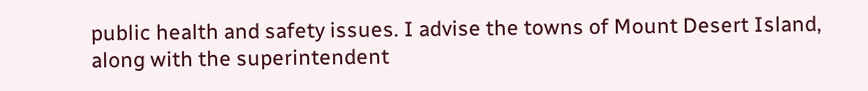public health and safety issues. I advise the towns of Mount Desert Island, along with the superintendent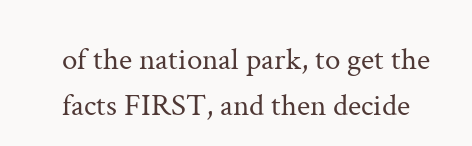of the national park, to get the facts FIRST, and then decide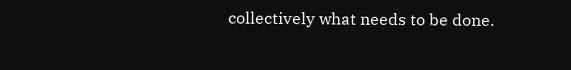collectively what needs to be done.